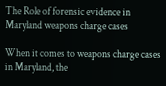The Role of forensic evidence in Maryland weapons charge cases

When it comes to weapons charge cases in Maryland, the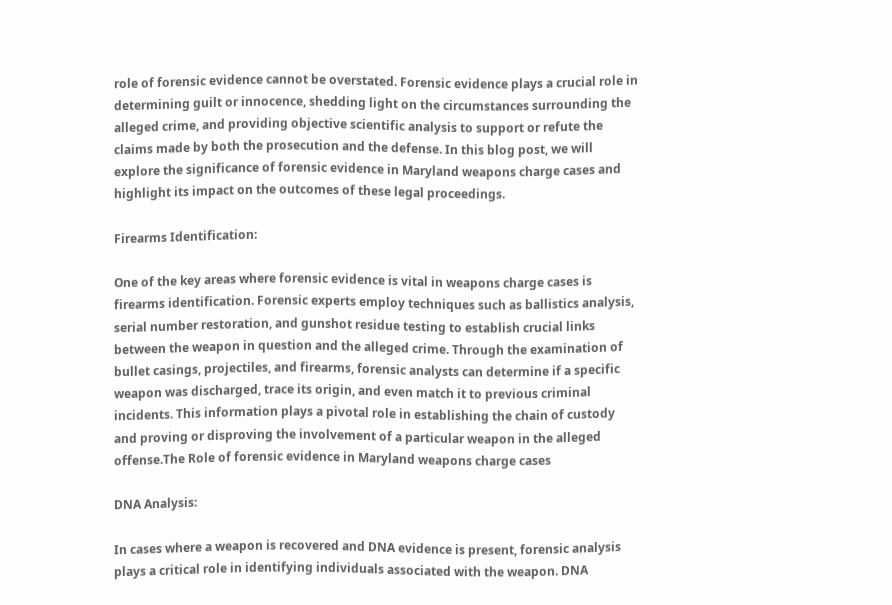role of forensic evidence cannot be overstated. Forensic evidence plays a crucial role in determining guilt or innocence, shedding light on the circumstances surrounding the alleged crime, and providing objective scientific analysis to support or refute the claims made by both the prosecution and the defense. In this blog post, we will explore the significance of forensic evidence in Maryland weapons charge cases and highlight its impact on the outcomes of these legal proceedings.

Firearms Identification:

One of the key areas where forensic evidence is vital in weapons charge cases is firearms identification. Forensic experts employ techniques such as ballistics analysis, serial number restoration, and gunshot residue testing to establish crucial links between the weapon in question and the alleged crime. Through the examination of bullet casings, projectiles, and firearms, forensic analysts can determine if a specific weapon was discharged, trace its origin, and even match it to previous criminal incidents. This information plays a pivotal role in establishing the chain of custody and proving or disproving the involvement of a particular weapon in the alleged offense.The Role of forensic evidence in Maryland weapons charge cases

DNA Analysis:

In cases where a weapon is recovered and DNA evidence is present, forensic analysis plays a critical role in identifying individuals associated with the weapon. DNA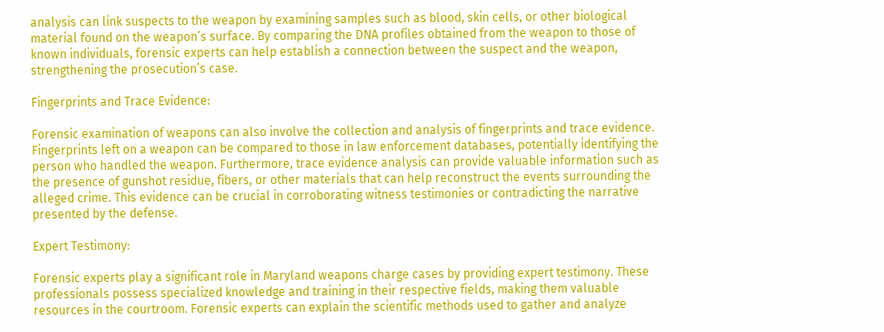analysis can link suspects to the weapon by examining samples such as blood, skin cells, or other biological material found on the weapon’s surface. By comparing the DNA profiles obtained from the weapon to those of known individuals, forensic experts can help establish a connection between the suspect and the weapon, strengthening the prosecution’s case.

Fingerprints and Trace Evidence:

Forensic examination of weapons can also involve the collection and analysis of fingerprints and trace evidence. Fingerprints left on a weapon can be compared to those in law enforcement databases, potentially identifying the person who handled the weapon. Furthermore, trace evidence analysis can provide valuable information such as the presence of gunshot residue, fibers, or other materials that can help reconstruct the events surrounding the alleged crime. This evidence can be crucial in corroborating witness testimonies or contradicting the narrative presented by the defense.

Expert Testimony:

Forensic experts play a significant role in Maryland weapons charge cases by providing expert testimony. These professionals possess specialized knowledge and training in their respective fields, making them valuable resources in the courtroom. Forensic experts can explain the scientific methods used to gather and analyze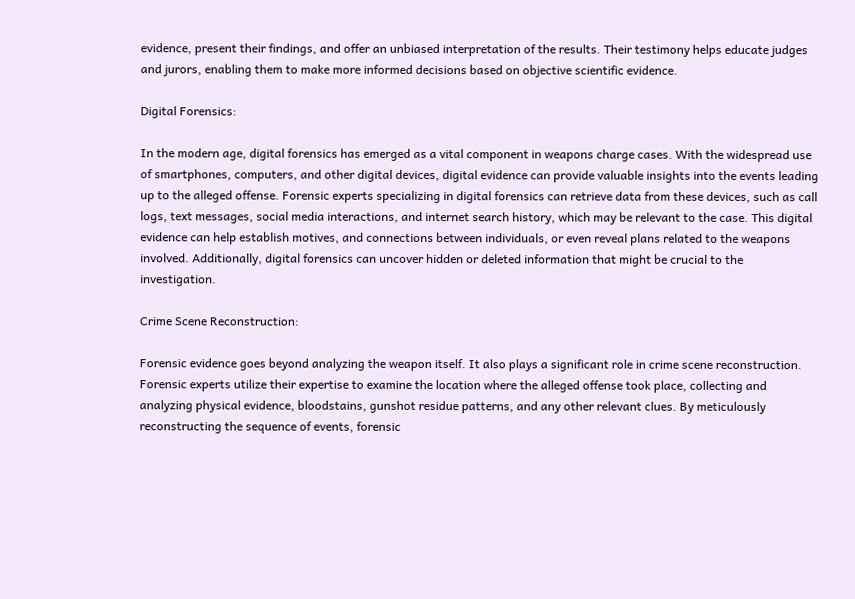evidence, present their findings, and offer an unbiased interpretation of the results. Their testimony helps educate judges and jurors, enabling them to make more informed decisions based on objective scientific evidence.

Digital Forensics:

In the modern age, digital forensics has emerged as a vital component in weapons charge cases. With the widespread use of smartphones, computers, and other digital devices, digital evidence can provide valuable insights into the events leading up to the alleged offense. Forensic experts specializing in digital forensics can retrieve data from these devices, such as call logs, text messages, social media interactions, and internet search history, which may be relevant to the case. This digital evidence can help establish motives, and connections between individuals, or even reveal plans related to the weapons involved. Additionally, digital forensics can uncover hidden or deleted information that might be crucial to the investigation.

Crime Scene Reconstruction:

Forensic evidence goes beyond analyzing the weapon itself. It also plays a significant role in crime scene reconstruction. Forensic experts utilize their expertise to examine the location where the alleged offense took place, collecting and analyzing physical evidence, bloodstains, gunshot residue patterns, and any other relevant clues. By meticulously reconstructing the sequence of events, forensic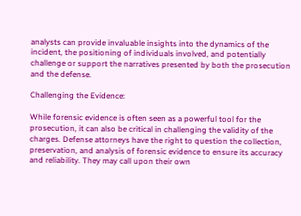analysts can provide invaluable insights into the dynamics of the incident, the positioning of individuals involved, and potentially challenge or support the narratives presented by both the prosecution and the defense.

Challenging the Evidence:

While forensic evidence is often seen as a powerful tool for the prosecution, it can also be critical in challenging the validity of the charges. Defense attorneys have the right to question the collection, preservation, and analysis of forensic evidence to ensure its accuracy and reliability. They may call upon their own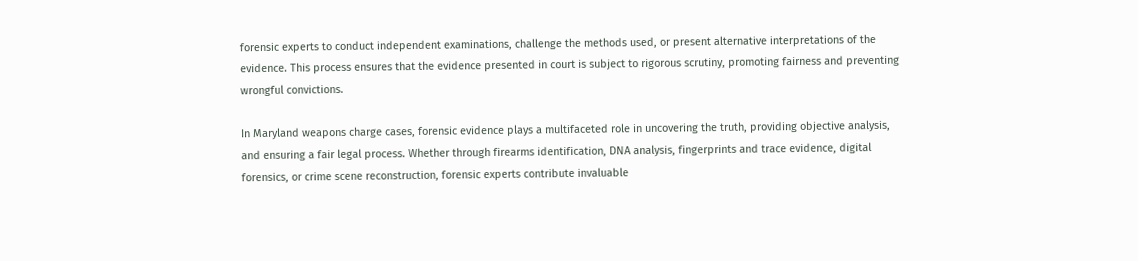forensic experts to conduct independent examinations, challenge the methods used, or present alternative interpretations of the evidence. This process ensures that the evidence presented in court is subject to rigorous scrutiny, promoting fairness and preventing wrongful convictions.

In Maryland weapons charge cases, forensic evidence plays a multifaceted role in uncovering the truth, providing objective analysis, and ensuring a fair legal process. Whether through firearms identification, DNA analysis, fingerprints and trace evidence, digital forensics, or crime scene reconstruction, forensic experts contribute invaluable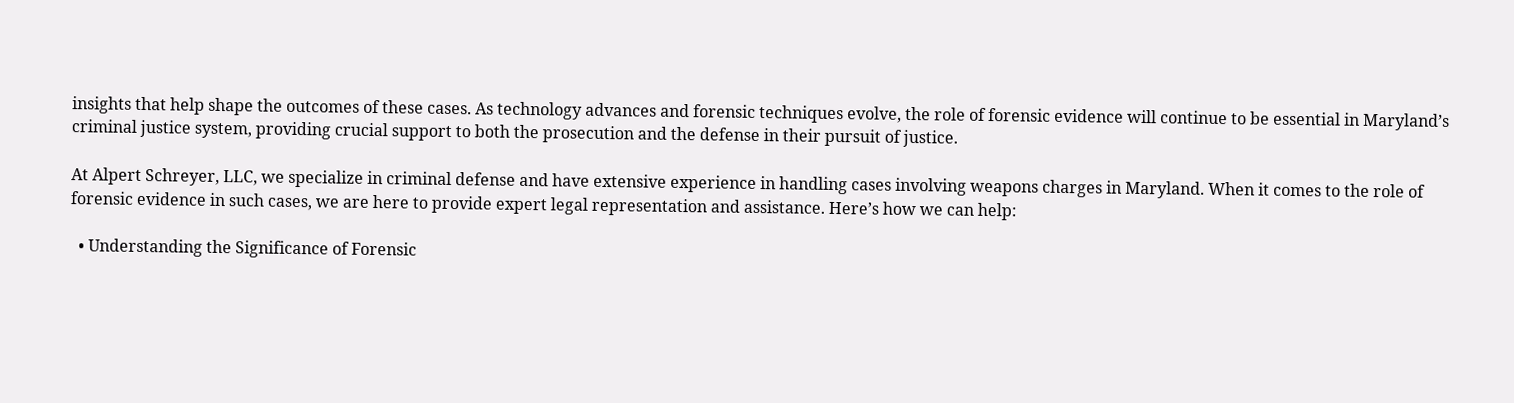insights that help shape the outcomes of these cases. As technology advances and forensic techniques evolve, the role of forensic evidence will continue to be essential in Maryland’s criminal justice system, providing crucial support to both the prosecution and the defense in their pursuit of justice.

At Alpert Schreyer, LLC, we specialize in criminal defense and have extensive experience in handling cases involving weapons charges in Maryland. When it comes to the role of forensic evidence in such cases, we are here to provide expert legal representation and assistance. Here’s how we can help:

  • Understanding the Significance of Forensic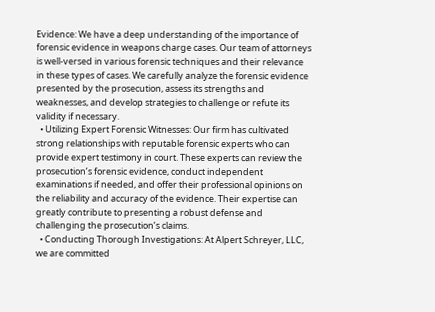Evidence: We have a deep understanding of the importance of forensic evidence in weapons charge cases. Our team of attorneys is well-versed in various forensic techniques and their relevance in these types of cases. We carefully analyze the forensic evidence presented by the prosecution, assess its strengths and weaknesses, and develop strategies to challenge or refute its validity if necessary.
  • Utilizing Expert Forensic Witnesses: Our firm has cultivated strong relationships with reputable forensic experts who can provide expert testimony in court. These experts can review the prosecution’s forensic evidence, conduct independent examinations if needed, and offer their professional opinions on the reliability and accuracy of the evidence. Their expertise can greatly contribute to presenting a robust defense and challenging the prosecution’s claims.
  • Conducting Thorough Investigations: At Alpert Schreyer, LLC, we are committed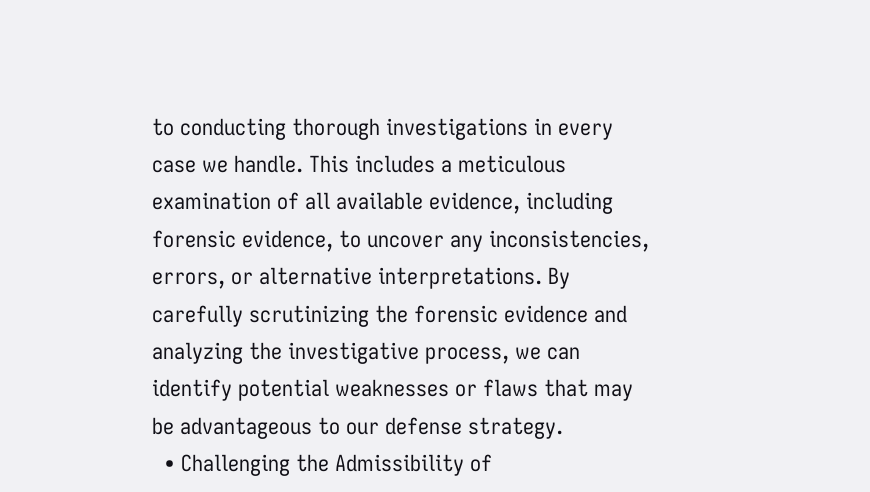to conducting thorough investigations in every case we handle. This includes a meticulous examination of all available evidence, including forensic evidence, to uncover any inconsistencies, errors, or alternative interpretations. By carefully scrutinizing the forensic evidence and analyzing the investigative process, we can identify potential weaknesses or flaws that may be advantageous to our defense strategy.
  • Challenging the Admissibility of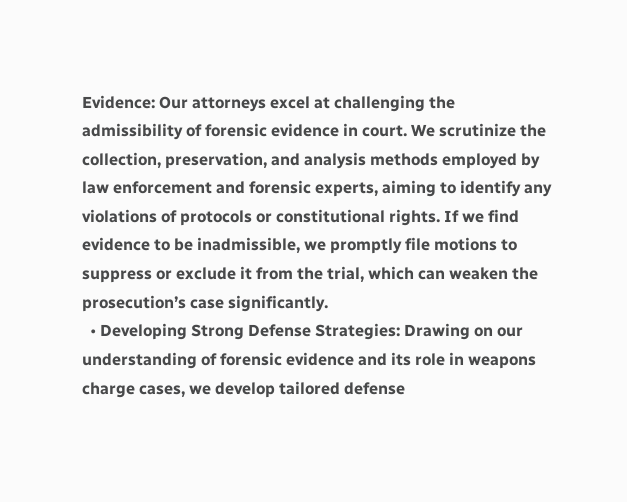Evidence: Our attorneys excel at challenging the admissibility of forensic evidence in court. We scrutinize the collection, preservation, and analysis methods employed by law enforcement and forensic experts, aiming to identify any violations of protocols or constitutional rights. If we find evidence to be inadmissible, we promptly file motions to suppress or exclude it from the trial, which can weaken the prosecution’s case significantly.
  • Developing Strong Defense Strategies: Drawing on our understanding of forensic evidence and its role in weapons charge cases, we develop tailored defense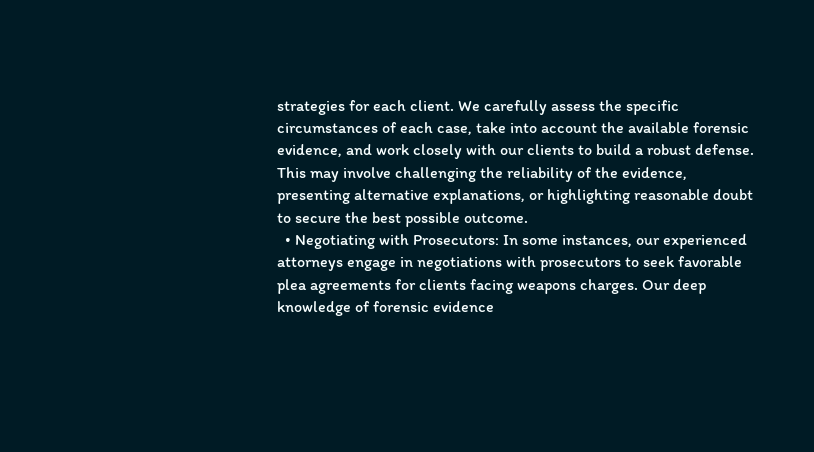strategies for each client. We carefully assess the specific circumstances of each case, take into account the available forensic evidence, and work closely with our clients to build a robust defense. This may involve challenging the reliability of the evidence, presenting alternative explanations, or highlighting reasonable doubt to secure the best possible outcome.
  • Negotiating with Prosecutors: In some instances, our experienced attorneys engage in negotiations with prosecutors to seek favorable plea agreements for clients facing weapons charges. Our deep knowledge of forensic evidence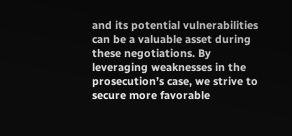and its potential vulnerabilities can be a valuable asset during these negotiations. By leveraging weaknesses in the prosecution’s case, we strive to secure more favorable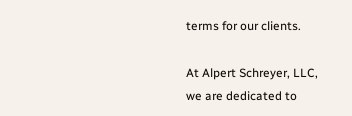terms for our clients.

At Alpert Schreyer, LLC, we are dedicated to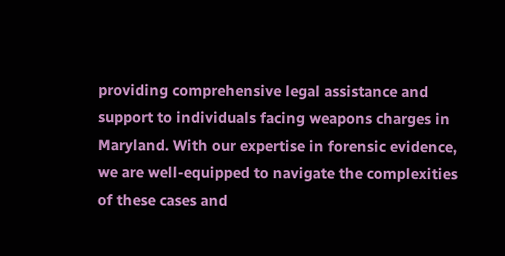providing comprehensive legal assistance and support to individuals facing weapons charges in Maryland. With our expertise in forensic evidence, we are well-equipped to navigate the complexities of these cases and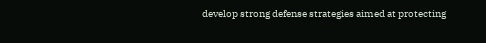develop strong defense strategies aimed at protecting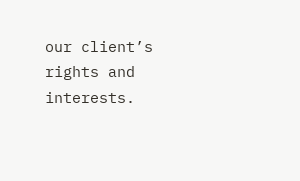our client’s rights and interests.